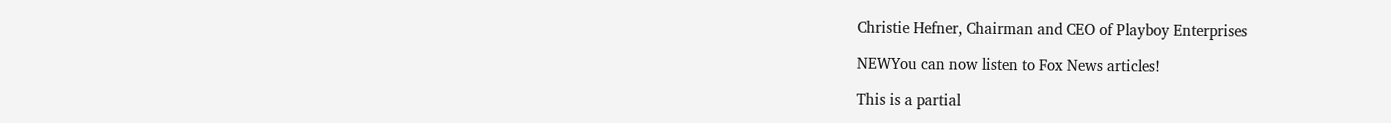Christie Hefner, Chairman and CEO of Playboy Enterprises

NEWYou can now listen to Fox News articles!

This is a partial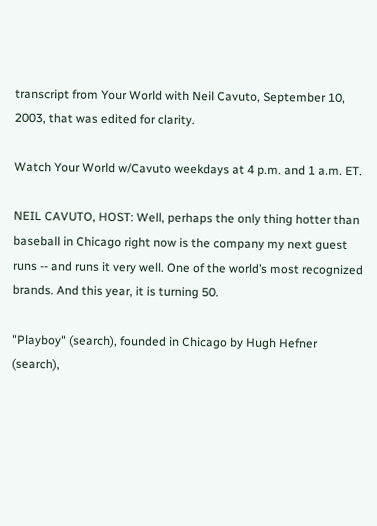transcript from Your World with Neil Cavuto, September 10, 2003, that was edited for clarity.

Watch Your World w/Cavuto weekdays at 4 p.m. and 1 a.m. ET.

NEIL CAVUTO, HOST: Well, perhaps the only thing hotter than baseball in Chicago right now is the company my next guest runs -- and runs it very well. One of the world’s most recognized brands. And this year, it is turning 50.

"Playboy" (search), founded in Chicago by Hugh Hefner (search),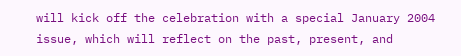will kick off the celebration with a special January 2004 issue, which will reflect on the past, present, and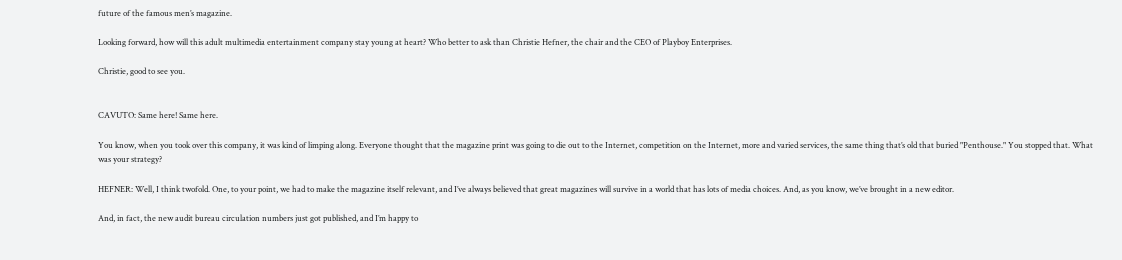future of the famous men’s magazine.

Looking forward, how will this adult multimedia entertainment company stay young at heart? Who better to ask than Christie Hefner, the chair and the CEO of Playboy Enterprises.

Christie, good to see you.


CAVUTO: Same here! Same here.

You know, when you took over this company, it was kind of limping along. Everyone thought that the magazine print was going to die out to the Internet, competition on the Internet, more and varied services, the same thing that’s old that buried "Penthouse." You stopped that. What was your strategy?

HEFNER: Well, I think twofold. One, to your point, we had to make the magazine itself relevant, and I’ve always believed that great magazines will survive in a world that has lots of media choices. And, as you know, we’ve brought in a new editor.

And, in fact, the new audit bureau circulation numbers just got published, and I’m happy to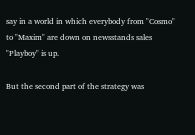say in a world in which everybody from "Cosmo" to "Maxim" are down on newsstands sales "Playboy" is up.

But the second part of the strategy was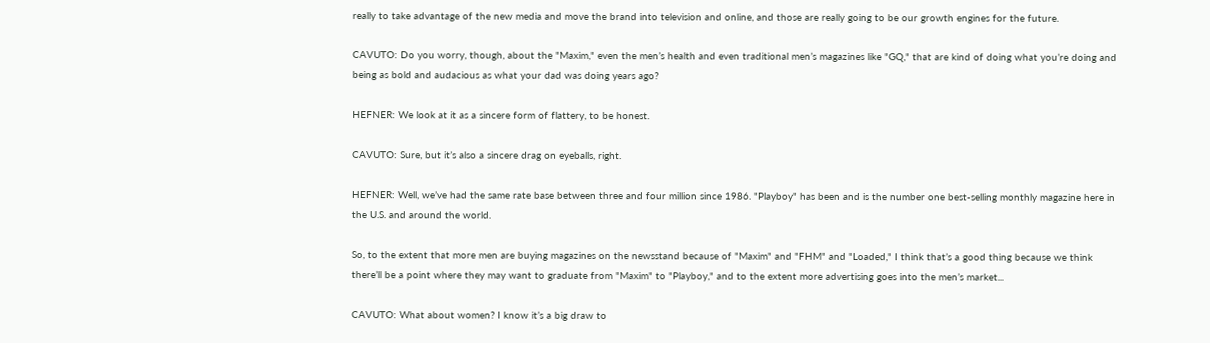really to take advantage of the new media and move the brand into television and online, and those are really going to be our growth engines for the future.

CAVUTO: Do you worry, though, about the "Maxim," even the men’s health and even traditional men’s magazines like "GQ," that are kind of doing what you’re doing and being as bold and audacious as what your dad was doing years ago?

HEFNER: We look at it as a sincere form of flattery, to be honest.

CAVUTO: Sure, but it’s also a sincere drag on eyeballs, right.

HEFNER: Well, we’ve had the same rate base between three and four million since 1986. "Playboy" has been and is the number one best-selling monthly magazine here in the U.S. and around the world.

So, to the extent that more men are buying magazines on the newsstand because of "Maxim" and "FHM" and "Loaded," I think that’s a good thing because we think there’ll be a point where they may want to graduate from "Maxim" to "Playboy," and to the extent more advertising goes into the men’s market...

CAVUTO: What about women? I know it’s a big draw to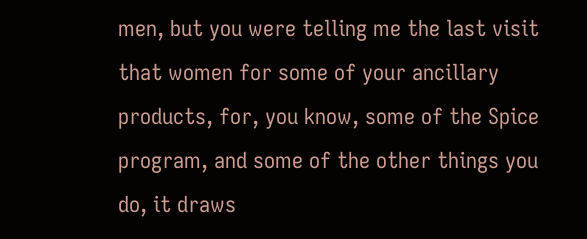men, but you were telling me the last visit that women for some of your ancillary products, for, you know, some of the Spice program, and some of the other things you do, it draws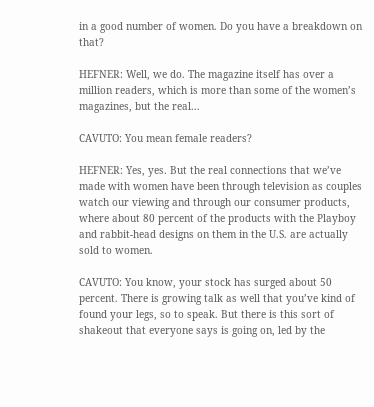in a good number of women. Do you have a breakdown on that?

HEFNER: Well, we do. The magazine itself has over a million readers, which is more than some of the women’s magazines, but the real...

CAVUTO: You mean female readers?

HEFNER: Yes, yes. But the real connections that we’ve made with women have been through television as couples watch our viewing and through our consumer products, where about 80 percent of the products with the Playboy and rabbit-head designs on them in the U.S. are actually sold to women.

CAVUTO: You know, your stock has surged about 50 percent. There is growing talk as well that you’ve kind of found your legs, so to speak. But there is this sort of shakeout that everyone says is going on, led by the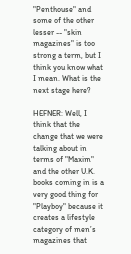"Penthouse" and some of the other lesser -- "skin magazines" is too strong a term, but I think you know what I mean. What is the next stage here?

HEFNER: Well, I think that the change that we were talking about in terms of "Maxim" and the other U.K. books coming in is a very good thing for "Playboy" because it creates a lifestyle category of men’s magazines that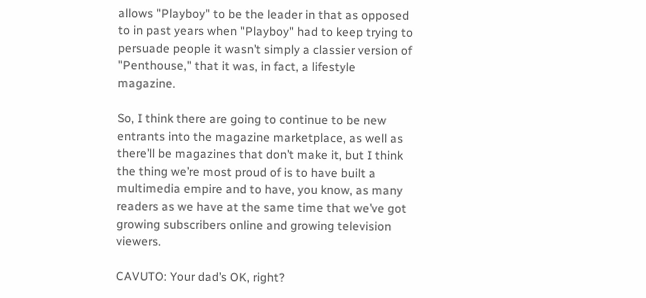allows "Playboy" to be the leader in that as opposed to in past years when "Playboy" had to keep trying to persuade people it wasn’t simply a classier version of "Penthouse," that it was, in fact, a lifestyle magazine.

So, I think there are going to continue to be new entrants into the magazine marketplace, as well as there’ll be magazines that don’t make it, but I think the thing we’re most proud of is to have built a multimedia empire and to have, you know, as many readers as we have at the same time that we’ve got growing subscribers online and growing television viewers.

CAVUTO: Your dad’s OK, right?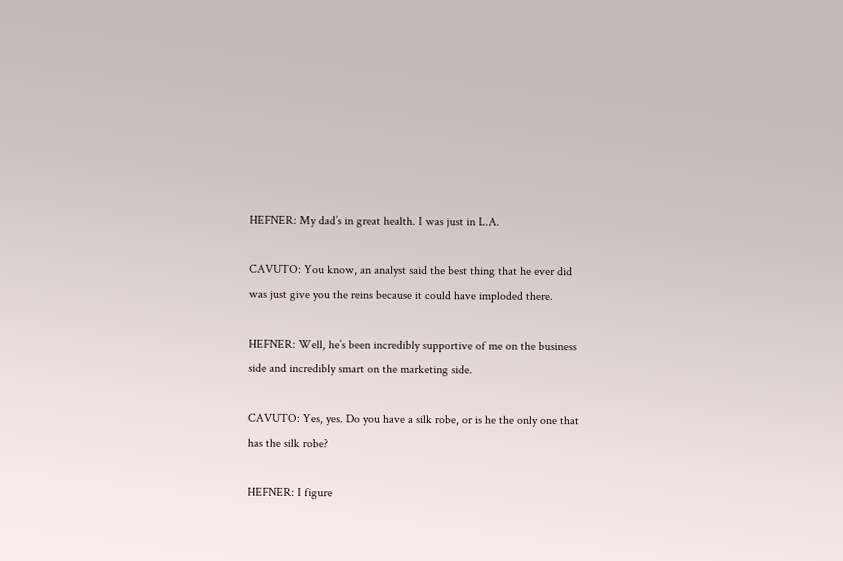HEFNER: My dad’s in great health. I was just in L.A.

CAVUTO: You know, an analyst said the best thing that he ever did was just give you the reins because it could have imploded there.

HEFNER: Well, he’s been incredibly supportive of me on the business side and incredibly smart on the marketing side.

CAVUTO: Yes, yes. Do you have a silk robe, or is he the only one that has the silk robe?

HEFNER: I figure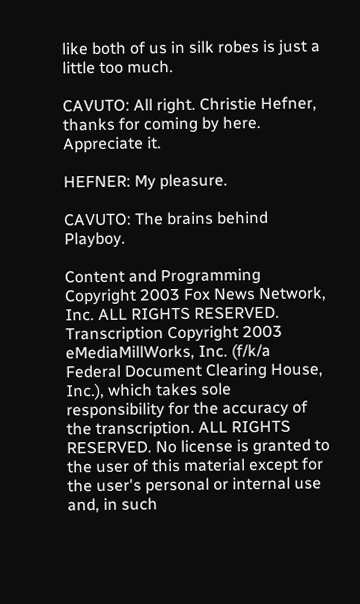like both of us in silk robes is just a little too much.

CAVUTO: All right. Christie Hefner, thanks for coming by here. Appreciate it.

HEFNER: My pleasure.

CAVUTO: The brains behind Playboy.

Content and Programming Copyright 2003 Fox News Network, Inc. ALL RIGHTS RESERVED. Transcription Copyright 2003 eMediaMillWorks, Inc. (f/k/a Federal Document Clearing House, Inc.), which takes sole responsibility for the accuracy of the transcription. ALL RIGHTS RESERVED. No license is granted to the user of this material except for the user's personal or internal use and, in such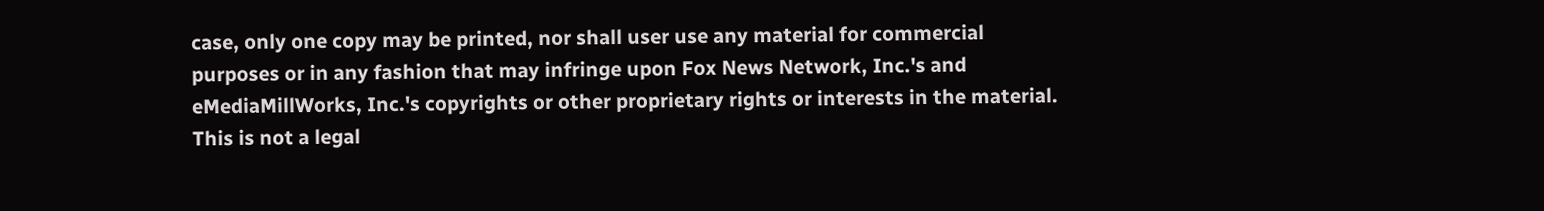case, only one copy may be printed, nor shall user use any material for commercial purposes or in any fashion that may infringe upon Fox News Network, Inc.'s and eMediaMillWorks, Inc.'s copyrights or other proprietary rights or interests in the material. This is not a legal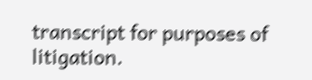transcript for purposes of litigation.